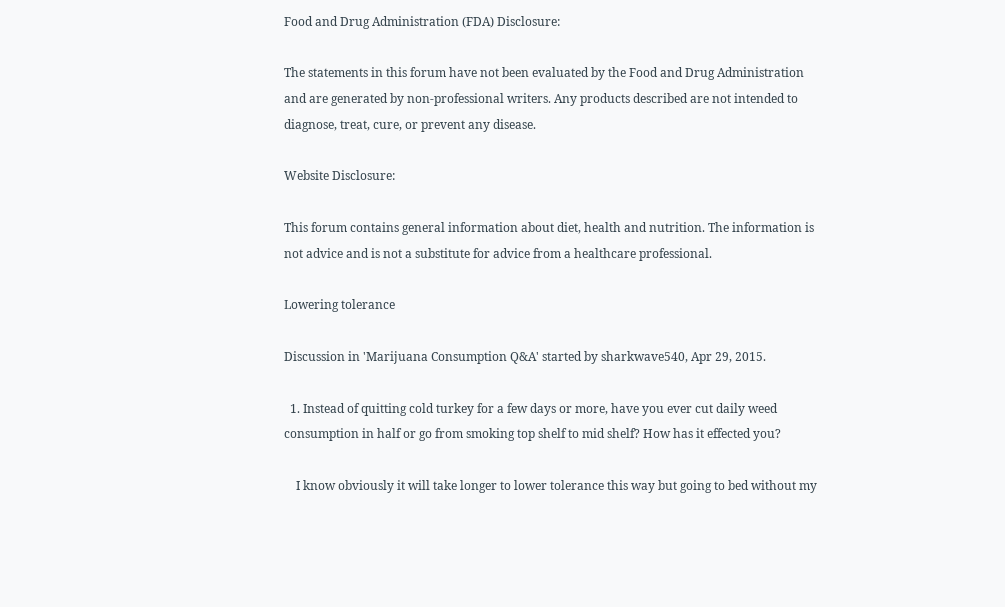Food and Drug Administration (FDA) Disclosure:

The statements in this forum have not been evaluated by the Food and Drug Administration and are generated by non-professional writers. Any products described are not intended to diagnose, treat, cure, or prevent any disease.

Website Disclosure:

This forum contains general information about diet, health and nutrition. The information is not advice and is not a substitute for advice from a healthcare professional.

Lowering tolerance

Discussion in 'Marijuana Consumption Q&A' started by sharkwave540, Apr 29, 2015.

  1. Instead of quitting cold turkey for a few days or more, have you ever cut daily weed consumption in half or go from smoking top shelf to mid shelf? How has it effected you?

    I know obviously it will take longer to lower tolerance this way but going to bed without my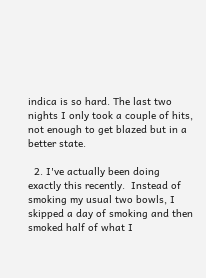indica is so hard. The last two nights I only took a couple of hits, not enough to get blazed but in a better state.

  2. I've actually been doing  exactly this recently.  Instead of smoking my usual two bowls, I skipped a day of smoking and then smoked half of what I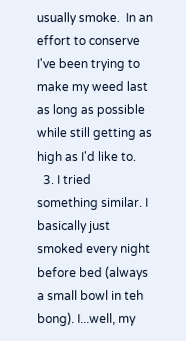usually smoke.  In an effort to conserve I've been trying to make my weed last as long as possible while still getting as high as I'd like to.
  3. I tried something similar. I basically just smoked every night before bed (always a small bowl in teh bong). I...well, my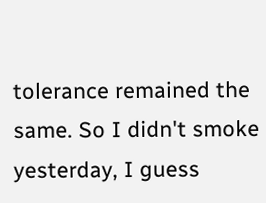tolerance remained the same. So I didn't smoke yesterday, I guess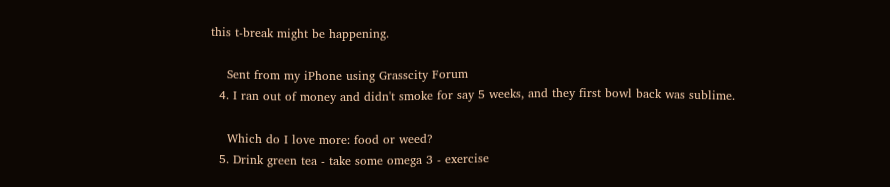this t-break might be happening.

    Sent from my iPhone using Grasscity Forum
  4. I ran out of money and didn't smoke for say 5 weeks, and they first bowl back was sublime.

    Which do I love more: food or weed?
  5. Drink green tea - take some omega 3 - exercise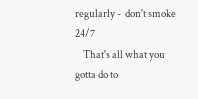regularly -  don't smoke 24/7
    That's all what you gotta do to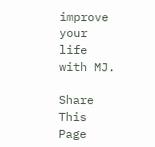improve your life with MJ.

Share This Page